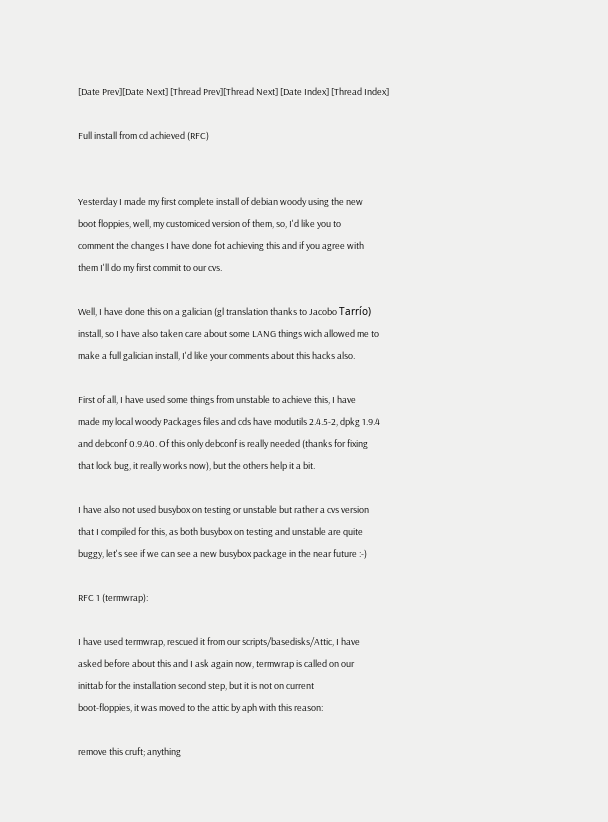[Date Prev][Date Next] [Thread Prev][Thread Next] [Date Index] [Thread Index]

Full install from cd achieved (RFC)


Yesterday I made my first complete install of debian woody using the new
boot floppies, well, my customiced version of them, so, I'd like you to
comment the changes I have done fot achieving this and if you agree with
them I'll do my first commit to our cvs.

Well, I have done this on a galician (gl translation thanks to Jacobo Tarrío)
install, so I have also taken care about some LANG things wich allowed me to
make a full galician install, I'd like your comments about this hacks also.

First of all, I have used some things from unstable to achieve this, I have
made my local woody Packages files and cds have modutils 2.4.5-2, dpkg 1.9.4
and debconf 0.9.40. Of this only debconf is really needed (thanks for fixing
that lock bug, it really works now), but the others help it a bit.

I have also not used busybox on testing or unstable but rather a cvs version
that I compiled for this, as both busybox on testing and unstable are quite
buggy, let's see if we can see a new busybox package in the near future :-)

RFC 1 (termwrap):

I have used termwrap, rescued it from our scripts/basedisks/Attic, I have
asked before about this and I ask again now, termwrap is called on our
inittab for the installation second step, but it is not on current
boot-floppies, it was moved to the attic by aph with this reason:

remove this cruft; anything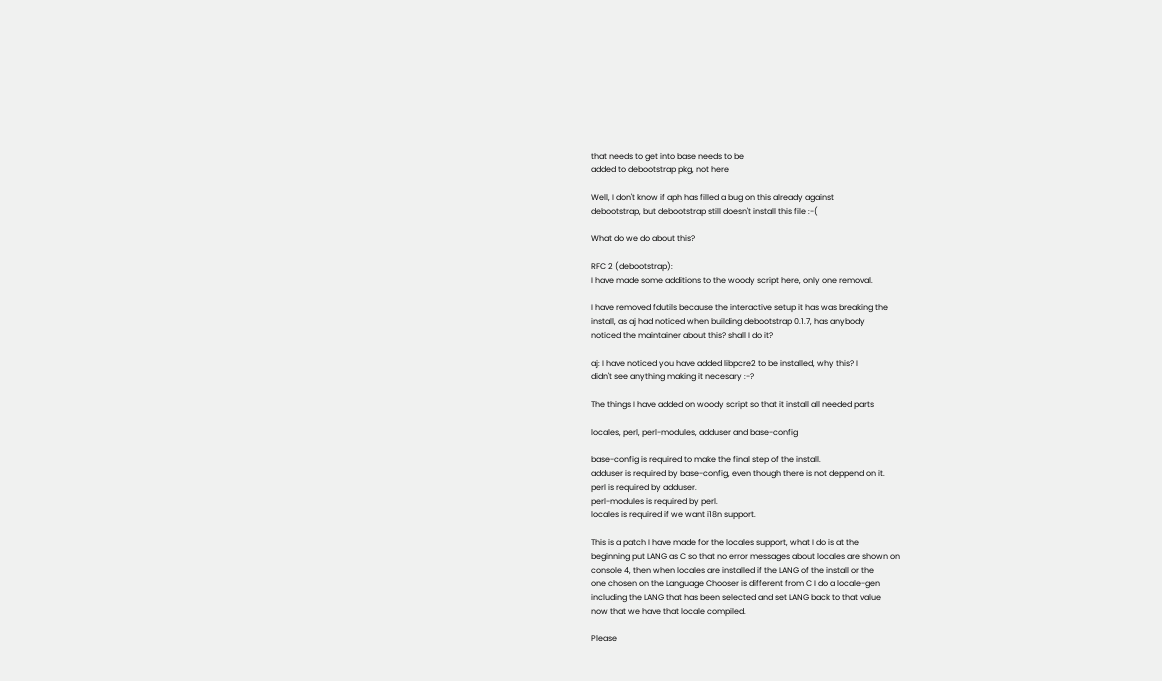that needs to get into base needs to be
added to debootstrap pkg, not here

Well, I don't know if aph has filled a bug on this already against
debootstrap, but debootstrap still doesn't install this file :-(

What do we do about this?

RFC 2 (debootstrap):
I have made some additions to the woody script here, only one removal.

I have removed fdutils because the interactive setup it has was breaking the
install, as aj had noticed when building debootstrap 0.1.7, has anybody
noticed the maintainer about this? shall I do it?

aj: I have noticed you have added libpcre2 to be installed, why this? I
didn't see anything making it necesary :-?

The things I have added on woody script so that it install all needed parts

locales, perl, perl-modules, adduser and base-config

base-config is required to make the final step of the install.
adduser is required by base-config, even though there is not deppend on it.
perl is required by adduser.
perl-modules is required by perl.
locales is required if we want i18n support.

This is a patch I have made for the locales support, what I do is at the
beginning put LANG as C so that no error messages about locales are shown on
console 4, then when locales are installed if the LANG of the install or the
one chosen on the Language Chooser is different from C I do a locale-gen
including the LANG that has been selected and set LANG back to that value
now that we have that locale compiled.

Please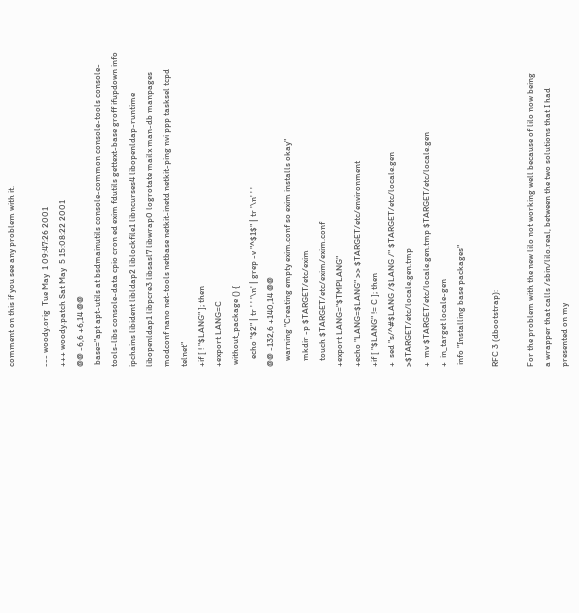comment on this if you see any problem with it.

--- woody.orig  Tue May  1 09:47:26 2001
+++ woody.patch Sat May  5 15:08:22 2001
@@ -6,6 +6,14 @@
 base="apt apt-utils at bsdmainutils console-common console-tools console-tools-libs console-data cpio cron ed exim fdutils gettext-base groff ifupdown info ipchains libident libldap2 liblockfile1 libncurses4 libopenldap-runtime libopenldap1 libpcre3 libsasl7 libwrap0 logrotate mailx man-db manpages modconf nano net-tools netbase netkit-inetd netkit-ping nvi ppp tasksel tcpd telnet"
+if [ ! "$LANG" ]; then
+export LANG=C
 without_package () {
    echo "$2" | tr ' ' '\n' | grep -v "^$1$" | tr '\n' ' '
@@ -132,6 +140,14 @@
   warning "Creating empty exim.conf so exim installs okay"
   mkdir -p $TARGET/etc/exim
   touch $TARGET/etc/exim/exim.conf
+export LANG="$TMPLANG"
+echo "LANG=$LANG" >> $TARGET/etc/environment
+if [ "$LANG" != C ]; then
+  sed "s/^#$LANG /$LANG /" $TARGET/etc/locale.gen >$TARGET/etc/locale.gen.tmp
+  mv $TARGET/etc/locale.gen.tmp $TARGET/etc/locale.gen
+  in_target locale-gen
 info "Installing base packages"

RFC 3 (dbootstrap):

For the problem with the new lilo not working well because of lilo now being
a wrapper that calls /sbin/lilo.real, between the two solutions that I had
presented on my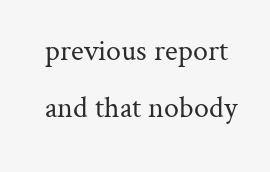previous report and that nobody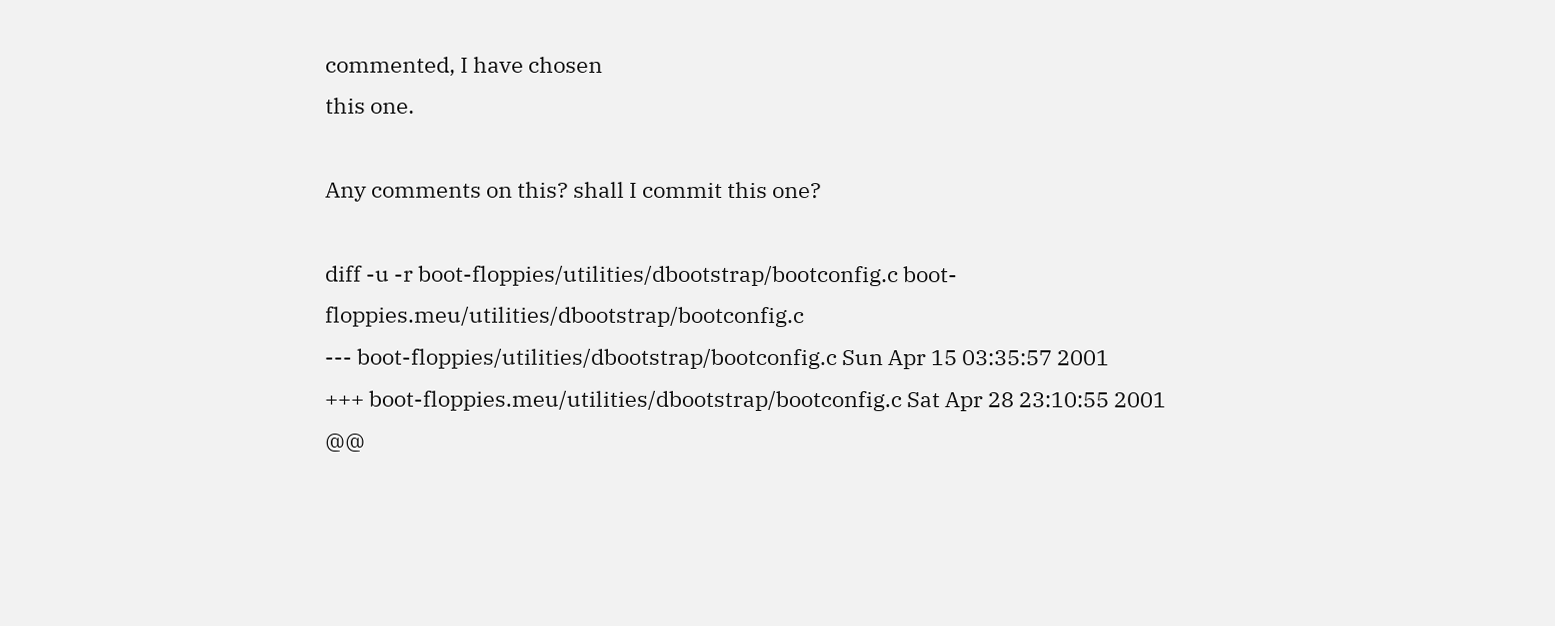commented, I have chosen
this one.

Any comments on this? shall I commit this one?

diff -u -r boot-floppies/utilities/dbootstrap/bootconfig.c boot-floppies.meu/utilities/dbootstrap/bootconfig.c
--- boot-floppies/utilities/dbootstrap/bootconfig.c Sun Apr 15 03:35:57 2001
+++ boot-floppies.meu/utilities/dbootstrap/bootconfig.c Sat Apr 28 23:10:55 2001
@@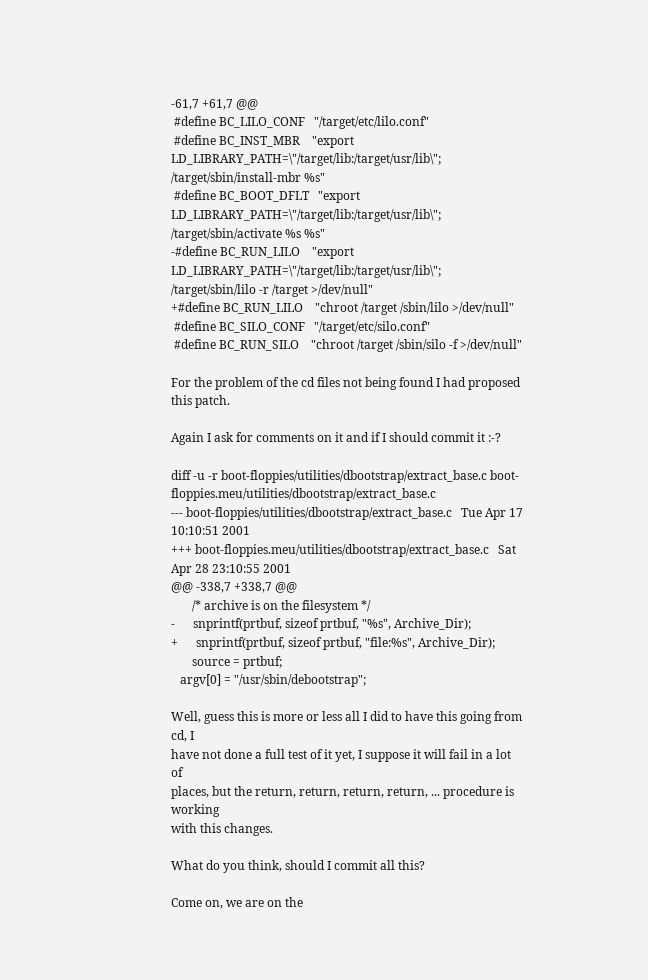-61,7 +61,7 @@
 #define BC_LILO_CONF   "/target/etc/lilo.conf"
 #define BC_INST_MBR    "export LD_LIBRARY_PATH=\"/target/lib:/target/usr/lib\"; /target/sbin/install-mbr %s"
 #define BC_BOOT_DFLT   "export LD_LIBRARY_PATH=\"/target/lib:/target/usr/lib\"; /target/sbin/activate %s %s"
-#define BC_RUN_LILO    "export LD_LIBRARY_PATH=\"/target/lib:/target/usr/lib\"; /target/sbin/lilo -r /target >/dev/null"
+#define BC_RUN_LILO    "chroot /target /sbin/lilo >/dev/null"
 #define BC_SILO_CONF   "/target/etc/silo.conf"
 #define BC_RUN_SILO    "chroot /target /sbin/silo -f >/dev/null"

For the problem of the cd files not being found I had proposed this patch.

Again I ask for comments on it and if I should commit it :-?

diff -u -r boot-floppies/utilities/dbootstrap/extract_base.c boot-floppies.meu/utilities/dbootstrap/extract_base.c
--- boot-floppies/utilities/dbootstrap/extract_base.c   Tue Apr 17 10:10:51 2001
+++ boot-floppies.meu/utilities/dbootstrap/extract_base.c   Sat Apr 28 23:10:55 2001
@@ -338,7 +338,7 @@
       /* archive is on the filesystem */
-      snprintf(prtbuf, sizeof prtbuf, "%s", Archive_Dir);
+      snprintf(prtbuf, sizeof prtbuf, "file:%s", Archive_Dir);
       source = prtbuf;
   argv[0] = "/usr/sbin/debootstrap";

Well, guess this is more or less all I did to have this going from cd, I
have not done a full test of it yet, I suppose it will fail in a lot of
places, but the return, return, return, return, ... procedure is working
with this changes.

What do you think, should I commit all this?

Come on, we are on the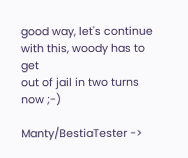good way, let's continue with this, woody has to get
out of jail in two turns now ;-)

Manty/BestiaTester ->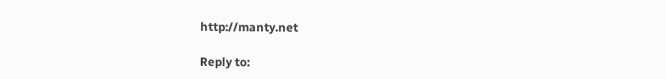http://manty.net

Reply to: